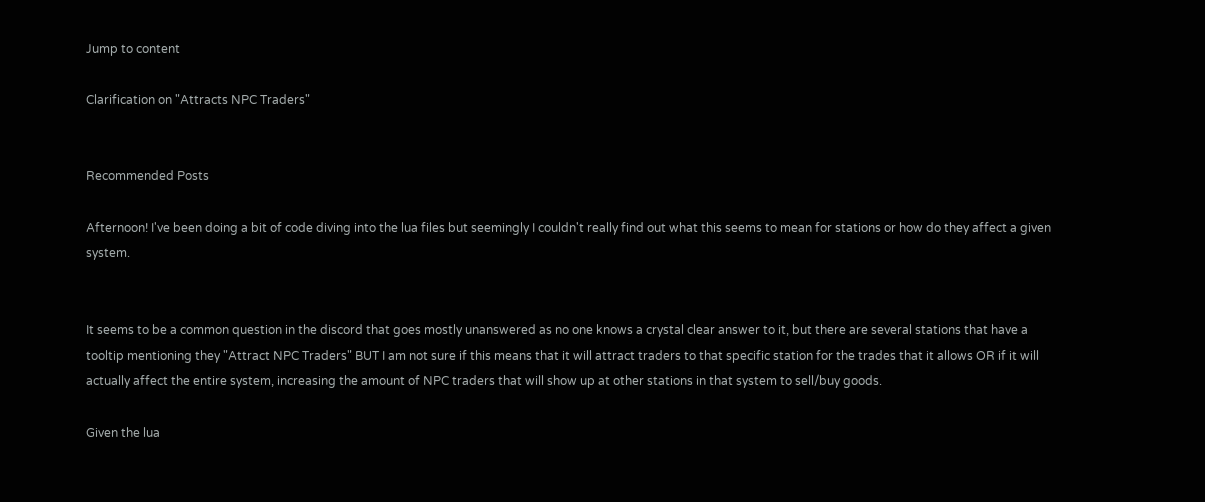Jump to content

Clarification on "Attracts NPC Traders"


Recommended Posts

Afternoon! I've been doing a bit of code diving into the lua files but seemingly I couldn't really find out what this seems to mean for stations or how do they affect a given system.


It seems to be a common question in the discord that goes mostly unanswered as no one knows a crystal clear answer to it, but there are several stations that have a tooltip mentioning they "Attract NPC Traders" BUT I am not sure if this means that it will attract traders to that specific station for the trades that it allows OR if it will actually affect the entire system, increasing the amount of NPC traders that will show up at other stations in that system to sell/buy goods.

Given the lua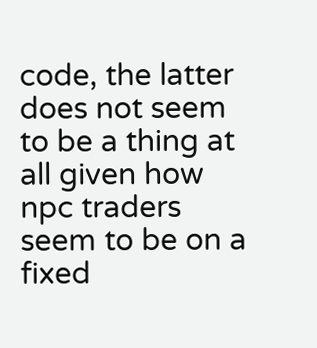code, the latter does not seem to be a thing at all given how npc traders seem to be on a fixed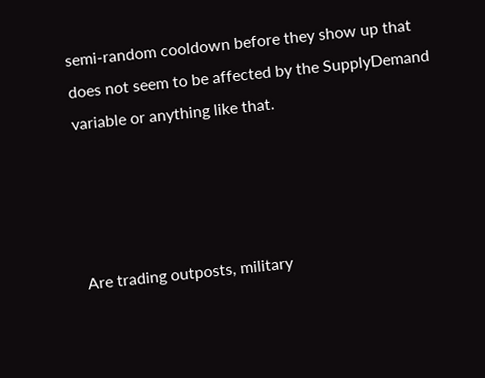semi-random cooldown before they show up that does not seem to be affected by the SupplyDemand variable or anything like that.




Are trading outposts, military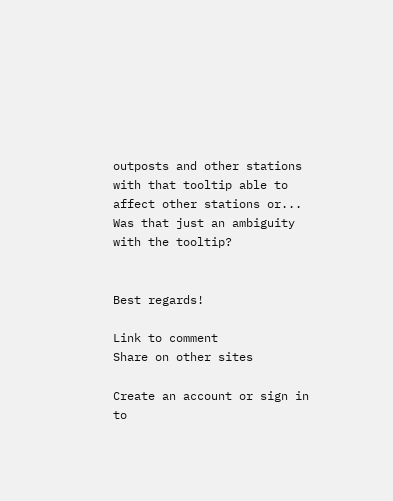outposts and other stations with that tooltip able to affect other stations or... Was that just an ambiguity with the tooltip?


Best regards!

Link to comment
Share on other sites

Create an account or sign in to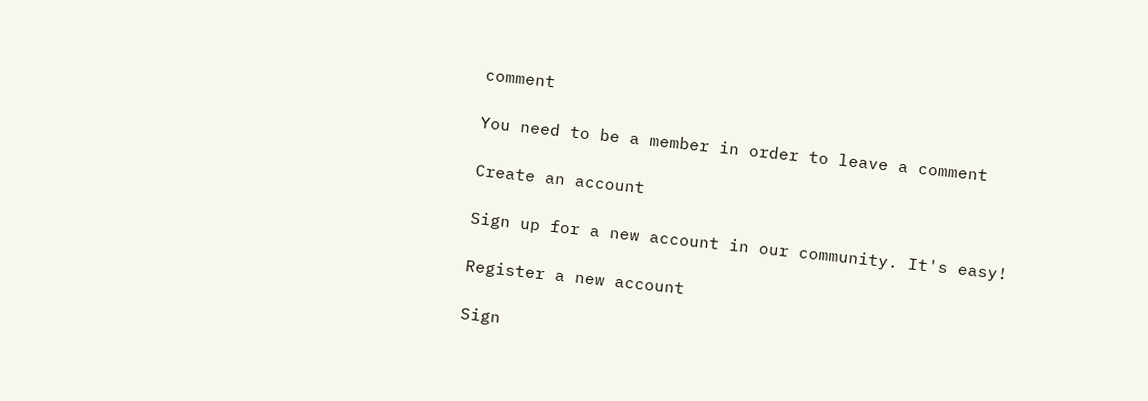comment

You need to be a member in order to leave a comment

Create an account

Sign up for a new account in our community. It's easy!

Register a new account

Sign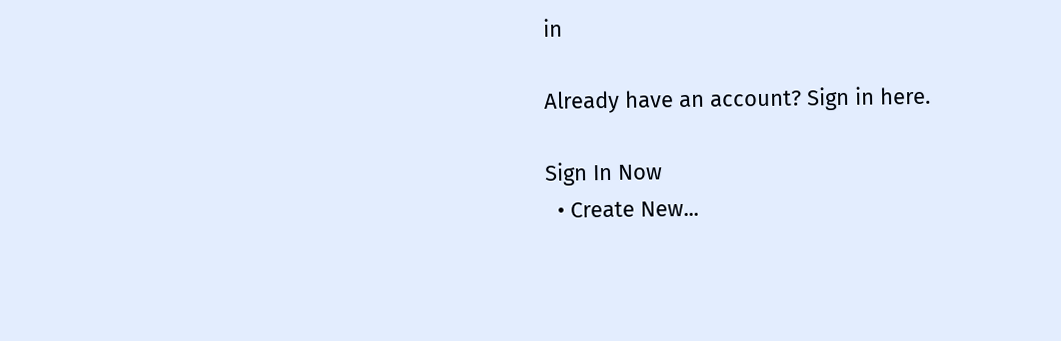in

Already have an account? Sign in here.

Sign In Now
  • Create New...